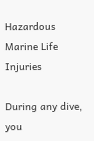Hazardous Marine Life Injuries

During any dive, you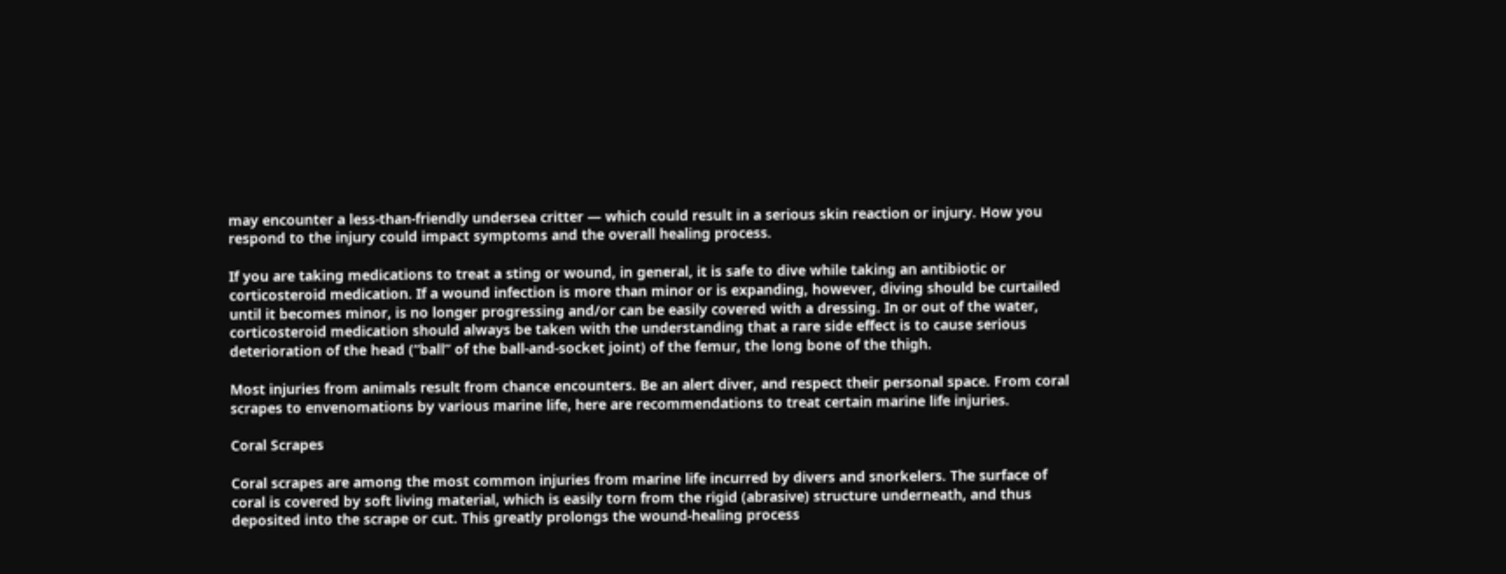may encounter a less-than-friendly undersea critter — which could result in a serious skin reaction or injury. How you respond to the injury could impact symptoms and the overall healing process.

If you are taking medications to treat a sting or wound, in general, it is safe to dive while taking an antibiotic or corticosteroid medication. If a wound infection is more than minor or is expanding, however, diving should be curtailed until it becomes minor, is no longer progressing and/or can be easily covered with a dressing. In or out of the water, corticosteroid medication should always be taken with the understanding that a rare side effect is to cause serious deterioration of the head (“ball” of the ball-and-socket joint) of the femur, the long bone of the thigh.

Most injuries from animals result from chance encounters. Be an alert diver, and respect their personal space. From coral scrapes to envenomations by various marine life, here are recommendations to treat certain marine life injuries.

Coral Scrapes

Coral scrapes are among the most common injuries from marine life incurred by divers and snorkelers. The surface of coral is covered by soft living material, which is easily torn from the rigid (abrasive) structure underneath, and thus deposited into the scrape or cut. This greatly prolongs the wound-healing process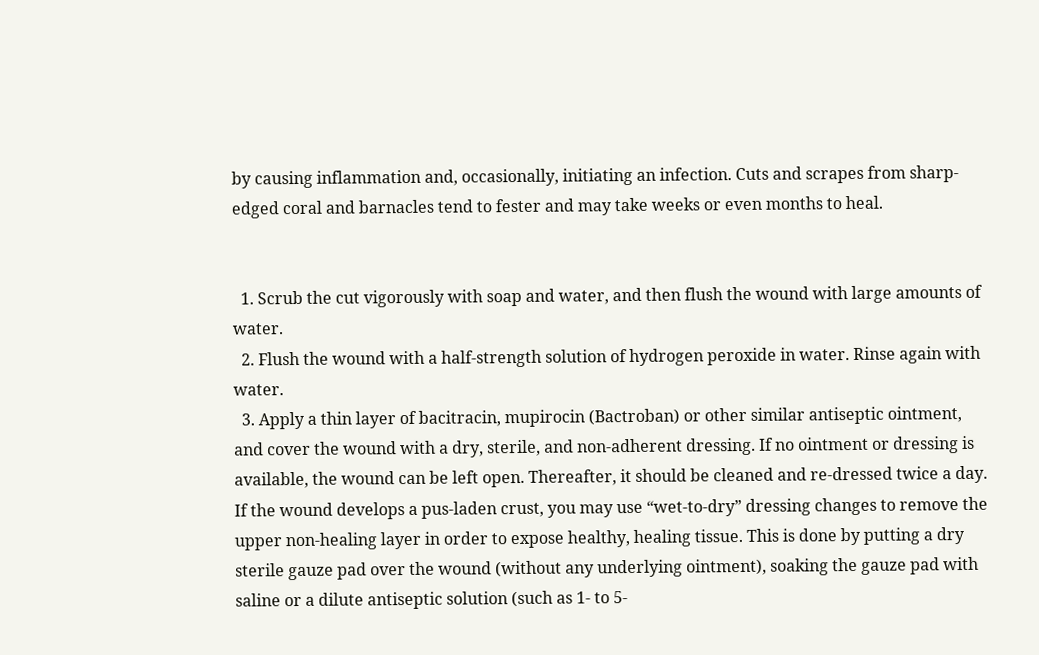by causing inflammation and, occasionally, initiating an infection. Cuts and scrapes from sharp-edged coral and barnacles tend to fester and may take weeks or even months to heal.


  1. Scrub the cut vigorously with soap and water, and then flush the wound with large amounts of water.
  2. Flush the wound with a half-strength solution of hydrogen peroxide in water. Rinse again with water.
  3. Apply a thin layer of bacitracin, mupirocin (Bactroban) or other similar antiseptic ointment, and cover the wound with a dry, sterile, and non-adherent dressing. If no ointment or dressing is available, the wound can be left open. Thereafter, it should be cleaned and re-dressed twice a day. If the wound develops a pus-laden crust, you may use “wet-to-dry” dressing changes to remove the upper non-healing layer in order to expose healthy, healing tissue. This is done by putting a dry sterile gauze pad over the wound (without any underlying ointment), soaking the gauze pad with saline or a dilute antiseptic solution (such as 1- to 5-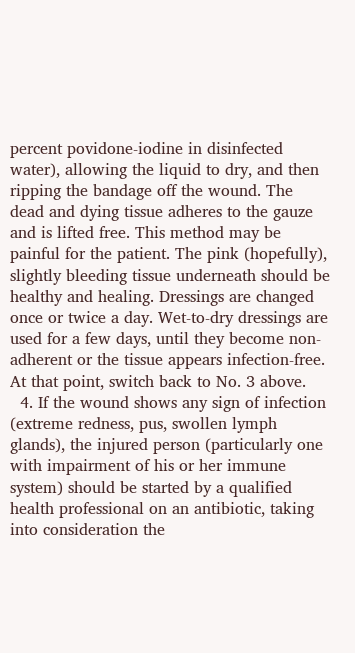percent povidone-iodine in disinfected water), allowing the liquid to dry, and then ripping the bandage off the wound. The dead and dying tissue adheres to the gauze and is lifted free. This method may be painful for the patient. The pink (hopefully), slightly bleeding tissue underneath should be healthy and healing. Dressings are changed once or twice a day. Wet-to-dry dressings are used for a few days, until they become non-adherent or the tissue appears infection-free. At that point, switch back to No. 3 above.
  4. If the wound shows any sign of infection (extreme redness, pus, swollen lymph glands), the injured person (particularly one with impairment of his or her immune system) should be started by a qualified health professional on an antibiotic, taking into consideration the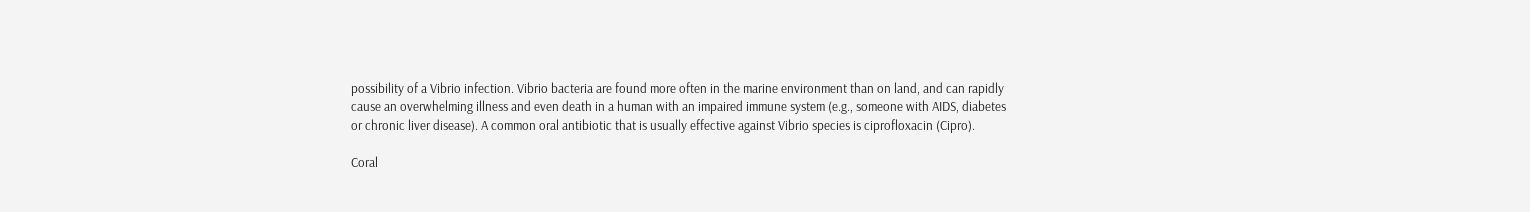possibility of a Vibrio infection. Vibrio bacteria are found more often in the marine environment than on land, and can rapidly cause an overwhelming illness and even death in a human with an impaired immune system (e.g., someone with AIDS, diabetes or chronic liver disease). A common oral antibiotic that is usually effective against Vibrio species is ciprofloxacin (Cipro).

Coral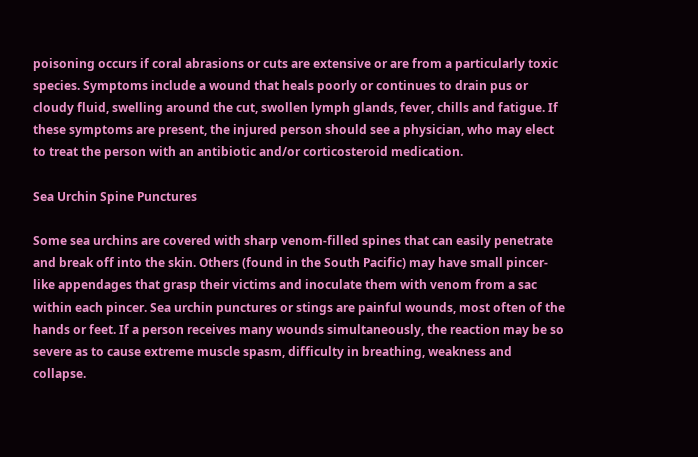poisoning occurs if coral abrasions or cuts are extensive or are from a particularly toxic species. Symptoms include a wound that heals poorly or continues to drain pus or cloudy fluid, swelling around the cut, swollen lymph glands, fever, chills and fatigue. If these symptoms are present, the injured person should see a physician, who may elect to treat the person with an antibiotic and/or corticosteroid medication.

Sea Urchin Spine Punctures

Some sea urchins are covered with sharp venom-filled spines that can easily penetrate and break off into the skin. Others (found in the South Pacific) may have small pincer-like appendages that grasp their victims and inoculate them with venom from a sac within each pincer. Sea urchin punctures or stings are painful wounds, most often of the hands or feet. If a person receives many wounds simultaneously, the reaction may be so severe as to cause extreme muscle spasm, difficulty in breathing, weakness and collapse.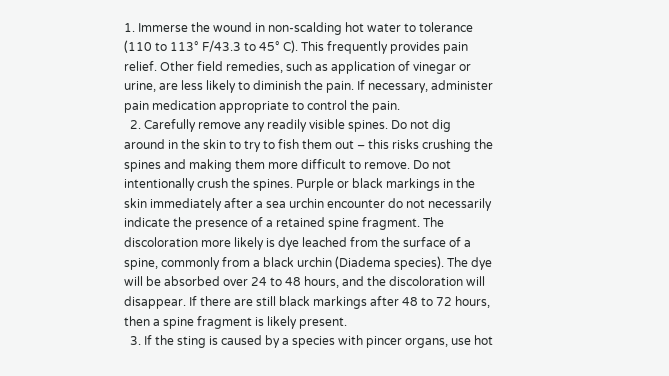1. Immerse the wound in non-scalding hot water to tolerance (110 to 113° F/43.3 to 45° C). This frequently provides pain relief. Other field remedies, such as application of vinegar or urine, are less likely to diminish the pain. If necessary, administer pain medication appropriate to control the pain.
  2. Carefully remove any readily visible spines. Do not dig around in the skin to try to fish them out – this risks crushing the spines and making them more difficult to remove. Do not intentionally crush the spines. Purple or black markings in the skin immediately after a sea urchin encounter do not necessarily indicate the presence of a retained spine fragment. The discoloration more likely is dye leached from the surface of a spine, commonly from a black urchin (Diadema species). The dye will be absorbed over 24 to 48 hours, and the discoloration will disappear. If there are still black markings after 48 to 72 hours, then a spine fragment is likely present.
  3. If the sting is caused by a species with pincer organs, use hot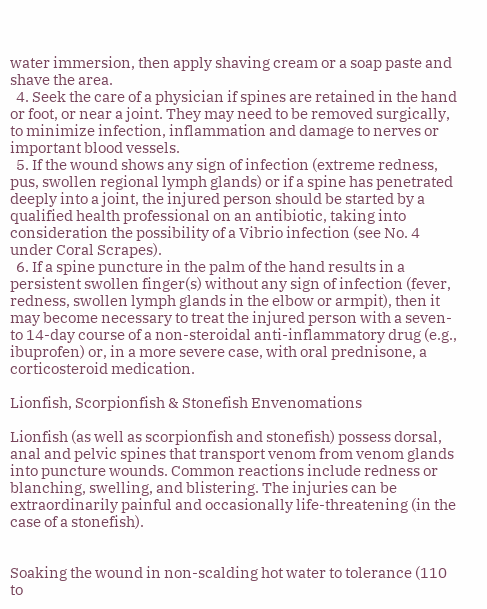water immersion, then apply shaving cream or a soap paste and shave the area.
  4. Seek the care of a physician if spines are retained in the hand or foot, or near a joint. They may need to be removed surgically, to minimize infection, inflammation and damage to nerves or important blood vessels.
  5. If the wound shows any sign of infection (extreme redness, pus, swollen regional lymph glands) or if a spine has penetrated deeply into a joint, the injured person should be started by a qualified health professional on an antibiotic, taking into consideration the possibility of a Vibrio infection (see No. 4 under Coral Scrapes).
  6. If a spine puncture in the palm of the hand results in a persistent swollen finger(s) without any sign of infection (fever, redness, swollen lymph glands in the elbow or armpit), then it may become necessary to treat the injured person with a seven- to 14-day course of a non-steroidal anti-inflammatory drug (e.g., ibuprofen) or, in a more severe case, with oral prednisone, a corticosteroid medication.

Lionfish, Scorpionfish & Stonefish Envenomations

Lionfish (as well as scorpionfish and stonefish) possess dorsal, anal and pelvic spines that transport venom from venom glands into puncture wounds. Common reactions include redness or blanching, swelling, and blistering. The injuries can be extraordinarily painful and occasionally life-threatening (in the case of a stonefish).


Soaking the wound in non-scalding hot water to tolerance (110 to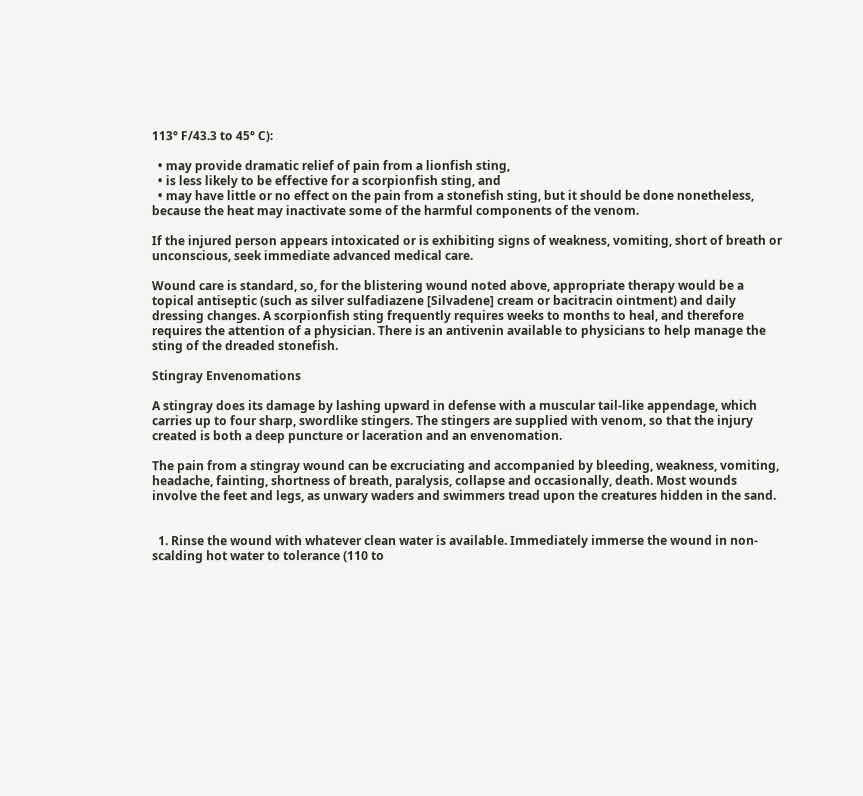113° F/43.3 to 45° C):

  • may provide dramatic relief of pain from a lionfish sting,
  • is less likely to be effective for a scorpionfish sting, and
  • may have little or no effect on the pain from a stonefish sting, but it should be done nonetheless, because the heat may inactivate some of the harmful components of the venom.

If the injured person appears intoxicated or is exhibiting signs of weakness, vomiting, short of breath or unconscious, seek immediate advanced medical care.

Wound care is standard, so, for the blistering wound noted above, appropriate therapy would be a topical antiseptic (such as silver sulfadiazene [Silvadene] cream or bacitracin ointment) and daily dressing changes. A scorpionfish sting frequently requires weeks to months to heal, and therefore requires the attention of a physician. There is an antivenin available to physicians to help manage the sting of the dreaded stonefish.

Stingray Envenomations

A stingray does its damage by lashing upward in defense with a muscular tail-like appendage, which carries up to four sharp, swordlike stingers. The stingers are supplied with venom, so that the injury created is both a deep puncture or laceration and an envenomation.

The pain from a stingray wound can be excruciating and accompanied by bleeding, weakness, vomiting, headache, fainting, shortness of breath, paralysis, collapse and occasionally, death. Most wounds involve the feet and legs, as unwary waders and swimmers tread upon the creatures hidden in the sand.


  1. Rinse the wound with whatever clean water is available. Immediately immerse the wound in non-scalding hot water to tolerance (110 to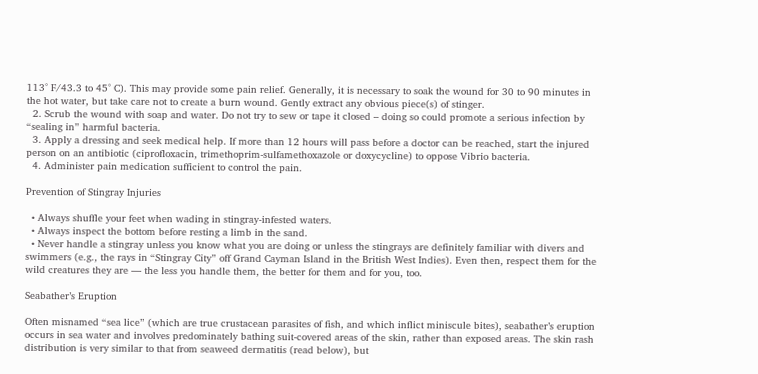113° F/43.3 to 45° C). This may provide some pain relief. Generally, it is necessary to soak the wound for 30 to 90 minutes in the hot water, but take care not to create a burn wound. Gently extract any obvious piece(s) of stinger.
  2. Scrub the wound with soap and water. Do not try to sew or tape it closed – doing so could promote a serious infection by “sealing in” harmful bacteria.
  3. Apply a dressing and seek medical help. If more than 12 hours will pass before a doctor can be reached, start the injured person on an antibiotic (ciprofloxacin, trimethoprim-sulfamethoxazole or doxycycline) to oppose Vibrio bacteria.
  4. Administer pain medication sufficient to control the pain.

Prevention of Stingray Injuries

  • Always shuffle your feet when wading in stingray-infested waters.
  • Always inspect the bottom before resting a limb in the sand.
  • Never handle a stingray unless you know what you are doing or unless the stingrays are definitely familiar with divers and swimmers (e.g., the rays in “Stingray City” off Grand Cayman Island in the British West Indies). Even then, respect them for the wild creatures they are — the less you handle them, the better for them and for you, too.

Seabather’s Eruption

Often misnamed “sea lice” (which are true crustacean parasites of fish, and which inflict miniscule bites), seabather’s eruption occurs in sea water and involves predominately bathing suit-covered areas of the skin, rather than exposed areas. The skin rash distribution is very similar to that from seaweed dermatitis (read below), but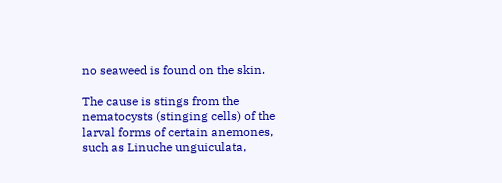no seaweed is found on the skin.

The cause is stings from the nematocysts (stinging cells) of the larval forms of certain anemones, such as Linuche unguiculata,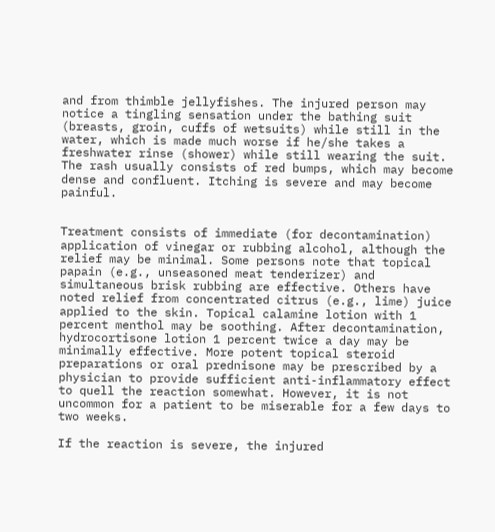and from thimble jellyfishes. The injured person may notice a tingling sensation under the bathing suit (breasts, groin, cuffs of wetsuits) while still in the water, which is made much worse if he/she takes a freshwater rinse (shower) while still wearing the suit. The rash usually consists of red bumps, which may become dense and confluent. Itching is severe and may become painful.


Treatment consists of immediate (for decontamination) application of vinegar or rubbing alcohol, although the relief may be minimal. Some persons note that topical papain (e.g., unseasoned meat tenderizer) and simultaneous brisk rubbing are effective. Others have noted relief from concentrated citrus (e.g., lime) juice applied to the skin. Topical calamine lotion with 1 percent menthol may be soothing. After decontamination, hydrocortisone lotion 1 percent twice a day may be minimally effective. More potent topical steroid preparations or oral prednisone may be prescribed by a physician to provide sufficient anti-inflammatory effect to quell the reaction somewhat. However, it is not uncommon for a patient to be miserable for a few days to two weeks.

If the reaction is severe, the injured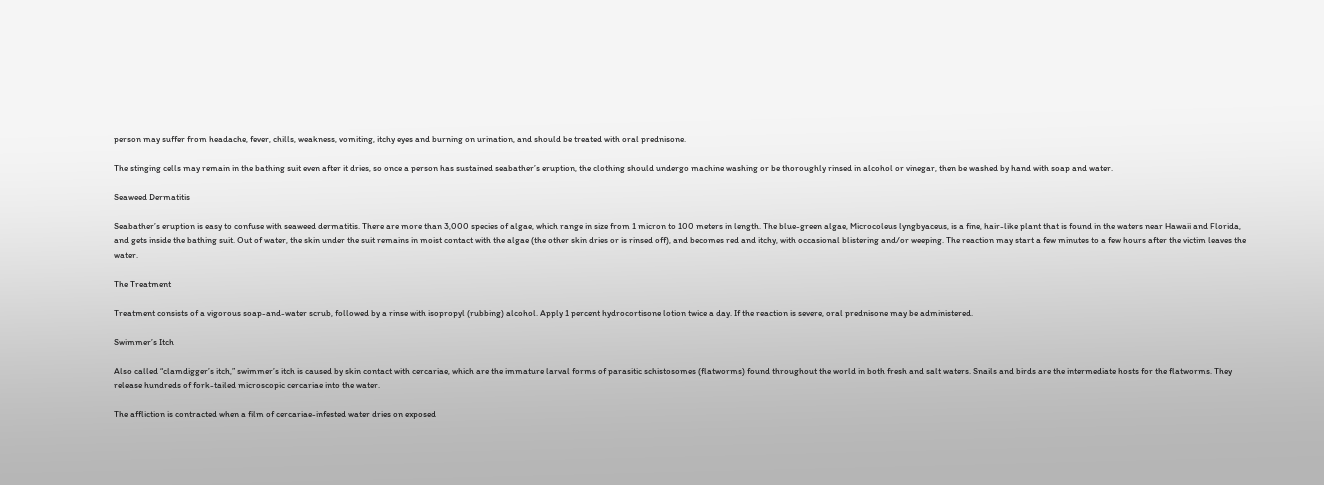person may suffer from headache, fever, chills, weakness, vomiting, itchy eyes and burning on urination, and should be treated with oral prednisone.

The stinging cells may remain in the bathing suit even after it dries, so once a person has sustained seabather’s eruption, the clothing should undergo machine washing or be thoroughly rinsed in alcohol or vinegar, then be washed by hand with soap and water.

Seaweed Dermatitis

Seabather’s eruption is easy to confuse with seaweed dermatitis. There are more than 3,000 species of algae, which range in size from 1 micron to 100 meters in length. The blue-green algae, Microcoleus lyngbyaceus, is a fine, hair-like plant that is found in the waters near Hawaii and Florida, and gets inside the bathing suit. Out of water, the skin under the suit remains in moist contact with the algae (the other skin dries or is rinsed off), and becomes red and itchy, with occasional blistering and/or weeping. The reaction may start a few minutes to a few hours after the victim leaves the water.

The Treatment

Treatment consists of a vigorous soap-and-water scrub, followed by a rinse with isopropyl (rubbing) alcohol. Apply 1 percent hydrocortisone lotion twice a day. If the reaction is severe, oral prednisone may be administered.

Swimmer’s Itch

Also called “clamdigger’s itch,” swimmer’s itch is caused by skin contact with cercariae, which are the immature larval forms of parasitic schistosomes (flatworms) found throughout the world in both fresh and salt waters. Snails and birds are the intermediate hosts for the flatworms. They release hundreds of fork-tailed microscopic cercariae into the water.

The affliction is contracted when a film of cercariae-infested water dries on exposed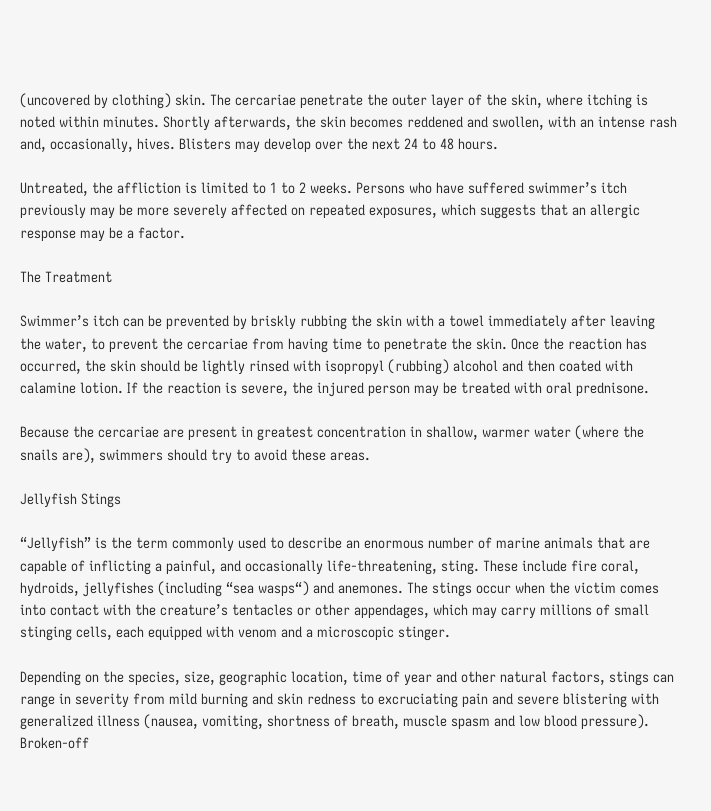(uncovered by clothing) skin. The cercariae penetrate the outer layer of the skin, where itching is noted within minutes. Shortly afterwards, the skin becomes reddened and swollen, with an intense rash and, occasionally, hives. Blisters may develop over the next 24 to 48 hours.

Untreated, the affliction is limited to 1 to 2 weeks. Persons who have suffered swimmer’s itch previously may be more severely affected on repeated exposures, which suggests that an allergic response may be a factor.

The Treatment

Swimmer’s itch can be prevented by briskly rubbing the skin with a towel immediately after leaving the water, to prevent the cercariae from having time to penetrate the skin. Once the reaction has occurred, the skin should be lightly rinsed with isopropyl (rubbing) alcohol and then coated with calamine lotion. If the reaction is severe, the injured person may be treated with oral prednisone.

Because the cercariae are present in greatest concentration in shallow, warmer water (where the snails are), swimmers should try to avoid these areas.

Jellyfish Stings

“Jellyfish” is the term commonly used to describe an enormous number of marine animals that are capable of inflicting a painful, and occasionally life-threatening, sting. These include fire coral, hydroids, jellyfishes (including “sea wasps“) and anemones. The stings occur when the victim comes into contact with the creature’s tentacles or other appendages, which may carry millions of small stinging cells, each equipped with venom and a microscopic stinger.

Depending on the species, size, geographic location, time of year and other natural factors, stings can range in severity from mild burning and skin redness to excruciating pain and severe blistering with generalized illness (nausea, vomiting, shortness of breath, muscle spasm and low blood pressure). Broken-off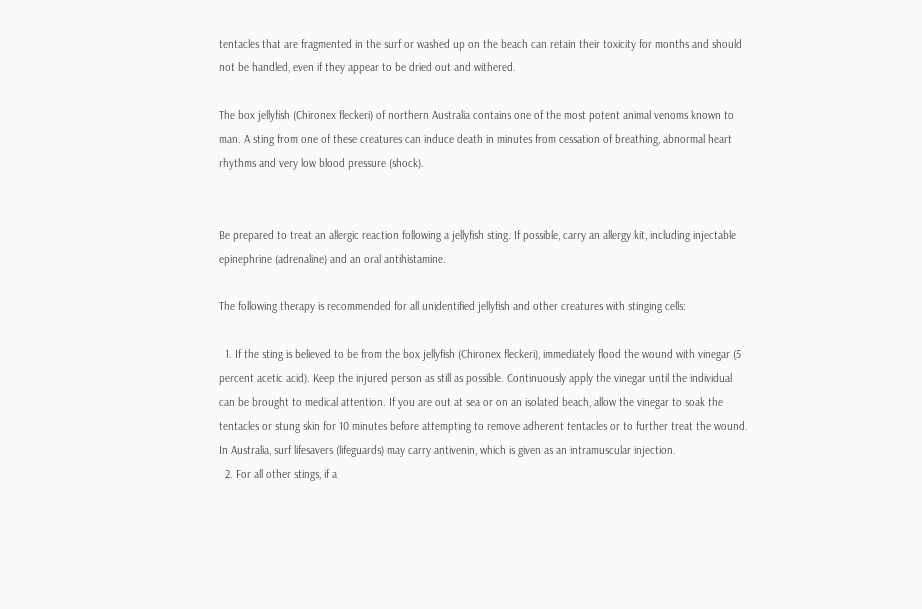tentacles that are fragmented in the surf or washed up on the beach can retain their toxicity for months and should not be handled, even if they appear to be dried out and withered.

The box jellyfish (Chironex fleckeri) of northern Australia contains one of the most potent animal venoms known to man. A sting from one of these creatures can induce death in minutes from cessation of breathing, abnormal heart rhythms and very low blood pressure (shock).


Be prepared to treat an allergic reaction following a jellyfish sting. If possible, carry an allergy kit, including injectable epinephrine (adrenaline) and an oral antihistamine.

The following therapy is recommended for all unidentified jellyfish and other creatures with stinging cells:

  1. If the sting is believed to be from the box jellyfish (Chironex fleckeri), immediately flood the wound with vinegar (5 percent acetic acid). Keep the injured person as still as possible. Continuously apply the vinegar until the individual can be brought to medical attention. If you are out at sea or on an isolated beach, allow the vinegar to soak the tentacles or stung skin for 10 minutes before attempting to remove adherent tentacles or to further treat the wound. In Australia, surf lifesavers (lifeguards) may carry antivenin, which is given as an intramuscular injection.
  2. For all other stings, if a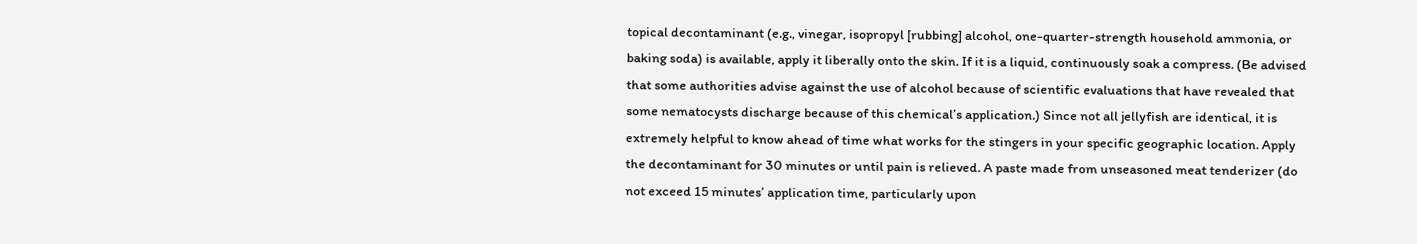topical decontaminant (e.g., vinegar, isopropyl [rubbing] alcohol, one-quarter-strength household ammonia, or baking soda) is available, apply it liberally onto the skin. If it is a liquid, continuously soak a compress. (Be advised that some authorities advise against the use of alcohol because of scientific evaluations that have revealed that some nematocysts discharge because of this chemical’s application.) Since not all jellyfish are identical, it is extremely helpful to know ahead of time what works for the stingers in your specific geographic location. Apply the decontaminant for 30 minutes or until pain is relieved. A paste made from unseasoned meat tenderizer (do not exceed 15 minutes’ application time, particularly upon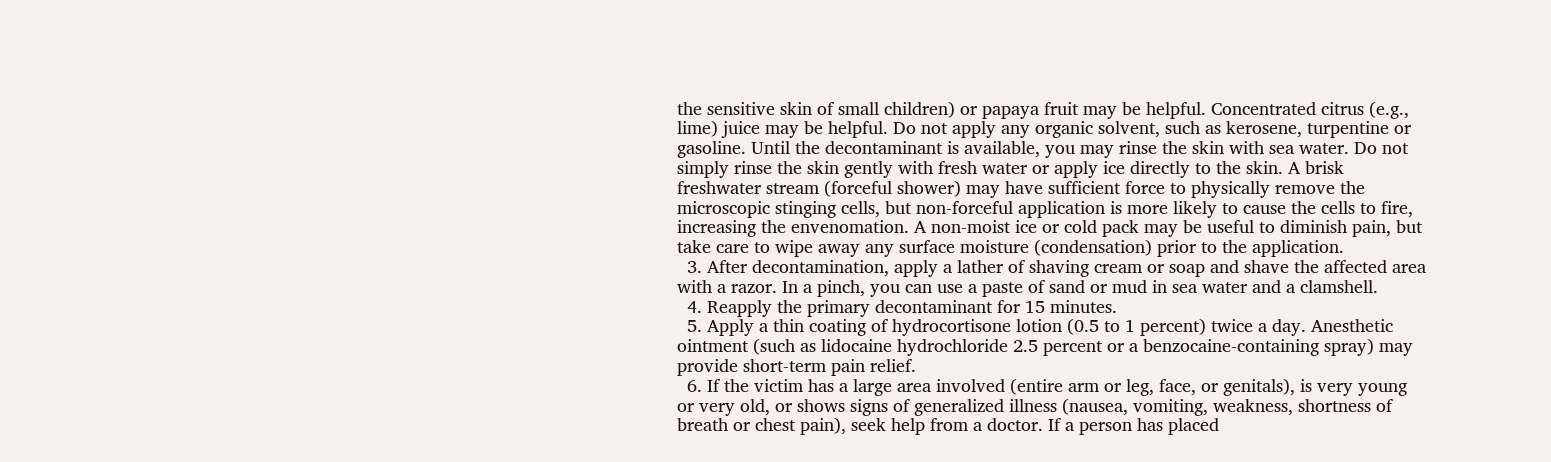the sensitive skin of small children) or papaya fruit may be helpful. Concentrated citrus (e.g., lime) juice may be helpful. Do not apply any organic solvent, such as kerosene, turpentine or gasoline. Until the decontaminant is available, you may rinse the skin with sea water. Do not simply rinse the skin gently with fresh water or apply ice directly to the skin. A brisk freshwater stream (forceful shower) may have sufficient force to physically remove the microscopic stinging cells, but non-forceful application is more likely to cause the cells to fire, increasing the envenomation. A non-moist ice or cold pack may be useful to diminish pain, but take care to wipe away any surface moisture (condensation) prior to the application.
  3. After decontamination, apply a lather of shaving cream or soap and shave the affected area with a razor. In a pinch, you can use a paste of sand or mud in sea water and a clamshell.
  4. Reapply the primary decontaminant for 15 minutes.
  5. Apply a thin coating of hydrocortisone lotion (0.5 to 1 percent) twice a day. Anesthetic ointment (such as lidocaine hydrochloride 2.5 percent or a benzocaine-containing spray) may provide short-term pain relief.
  6. If the victim has a large area involved (entire arm or leg, face, or genitals), is very young or very old, or shows signs of generalized illness (nausea, vomiting, weakness, shortness of breath or chest pain), seek help from a doctor. If a person has placed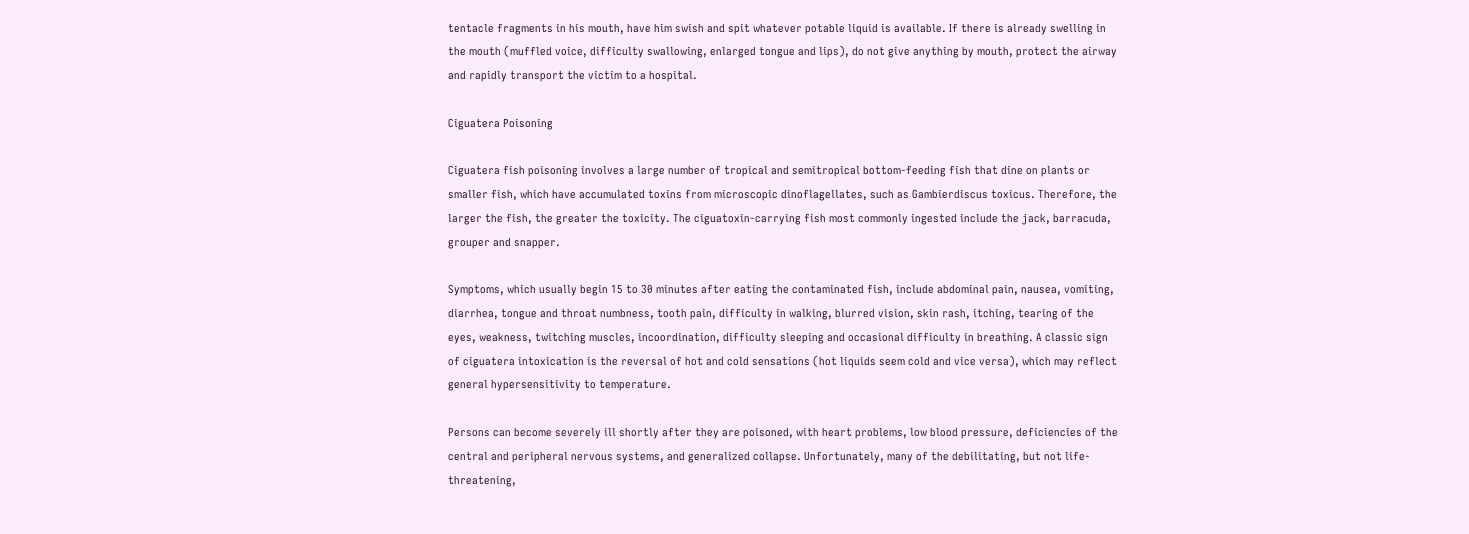tentacle fragments in his mouth, have him swish and spit whatever potable liquid is available. If there is already swelling in the mouth (muffled voice, difficulty swallowing, enlarged tongue and lips), do not give anything by mouth, protect the airway and rapidly transport the victim to a hospital.

Ciguatera Poisoning

Ciguatera fish poisoning involves a large number of tropical and semitropical bottom-feeding fish that dine on plants or smaller fish, which have accumulated toxins from microscopic dinoflagellates, such as Gambierdiscus toxicus. Therefore, the larger the fish, the greater the toxicity. The ciguatoxin-carrying fish most commonly ingested include the jack, barracuda, grouper and snapper.

Symptoms, which usually begin 15 to 30 minutes after eating the contaminated fish, include abdominal pain, nausea, vomiting, diarrhea, tongue and throat numbness, tooth pain, difficulty in walking, blurred vision, skin rash, itching, tearing of the eyes, weakness, twitching muscles, incoordination, difficulty sleeping and occasional difficulty in breathing. A classic sign of ciguatera intoxication is the reversal of hot and cold sensations (hot liquids seem cold and vice versa), which may reflect general hypersensitivity to temperature.

Persons can become severely ill shortly after they are poisoned, with heart problems, low blood pressure, deficiencies of the central and peripheral nervous systems, and generalized collapse. Unfortunately, many of the debilitating, but not life-threatening,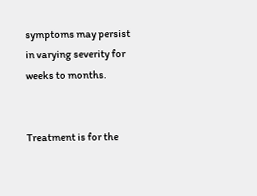symptoms may persist in varying severity for weeks to months.


Treatment is for the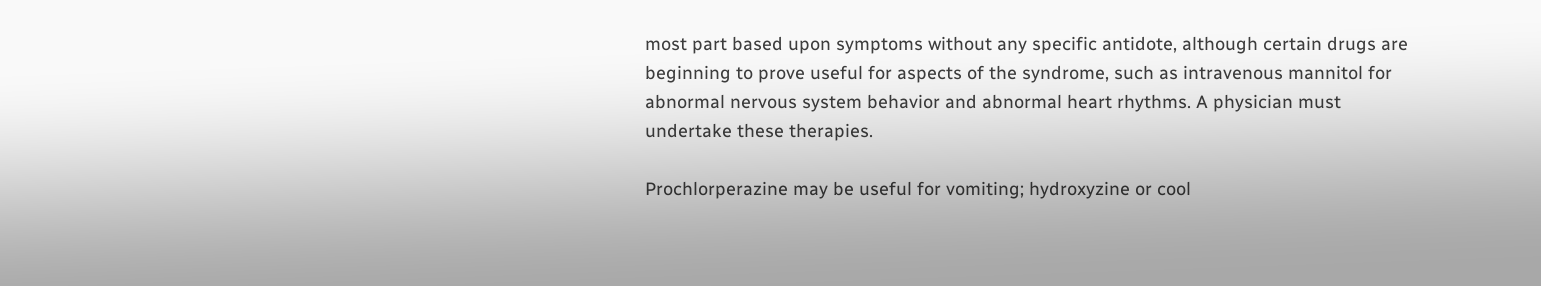most part based upon symptoms without any specific antidote, although certain drugs are beginning to prove useful for aspects of the syndrome, such as intravenous mannitol for abnormal nervous system behavior and abnormal heart rhythms. A physician must undertake these therapies.

Prochlorperazine may be useful for vomiting; hydroxyzine or cool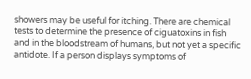showers may be useful for itching. There are chemical tests to determine the presence of ciguatoxins in fish and in the bloodstream of humans, but not yet a specific antidote. If a person displays symptoms of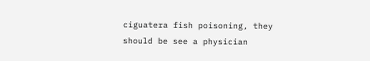ciguatera fish poisoning, they should be see a physician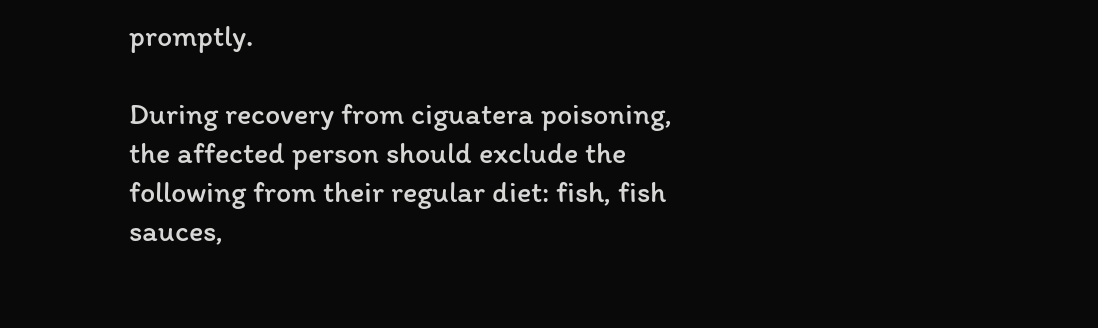promptly.

During recovery from ciguatera poisoning, the affected person should exclude the following from their regular diet: fish, fish sauces,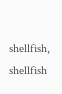shellfish, shellfish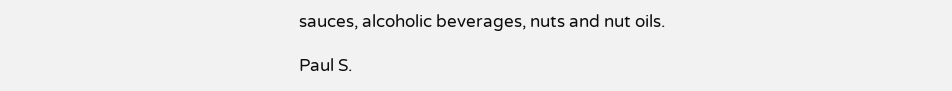sauces, alcoholic beverages, nuts and nut oils.

Paul S.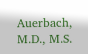Auerbach, M.D., M.S.